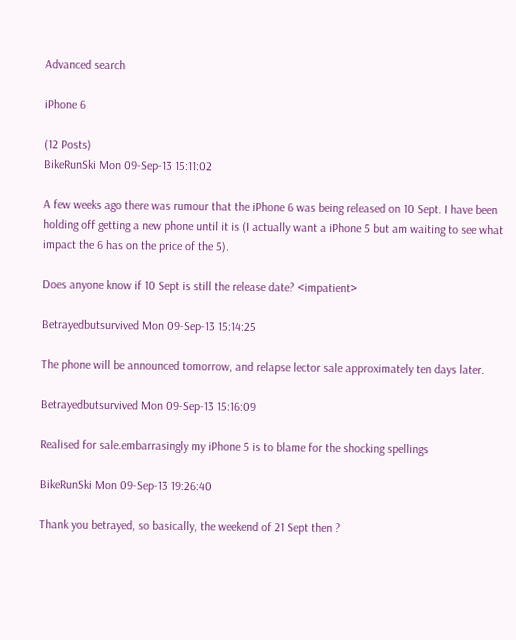Advanced search

iPhone 6

(12 Posts)
BikeRunSki Mon 09-Sep-13 15:11:02

A few weeks ago there was rumour that the iPhone 6 was being released on 10 Sept. I have been holding off getting a new phone until it is (I actually want a iPhone 5 but am waiting to see what impact the 6 has on the price of the 5).

Does anyone know if 10 Sept is still the release date? <impatient>

Betrayedbutsurvived Mon 09-Sep-13 15:14:25

The phone will be announced tomorrow, and relapse lector sale approximately ten days later.

Betrayedbutsurvived Mon 09-Sep-13 15:16:09

Realised for sale.embarrasingly my iPhone 5 is to blame for the shocking spellings

BikeRunSki Mon 09-Sep-13 19:26:40

Thank you betrayed, so basically, the weekend of 21 Sept then ?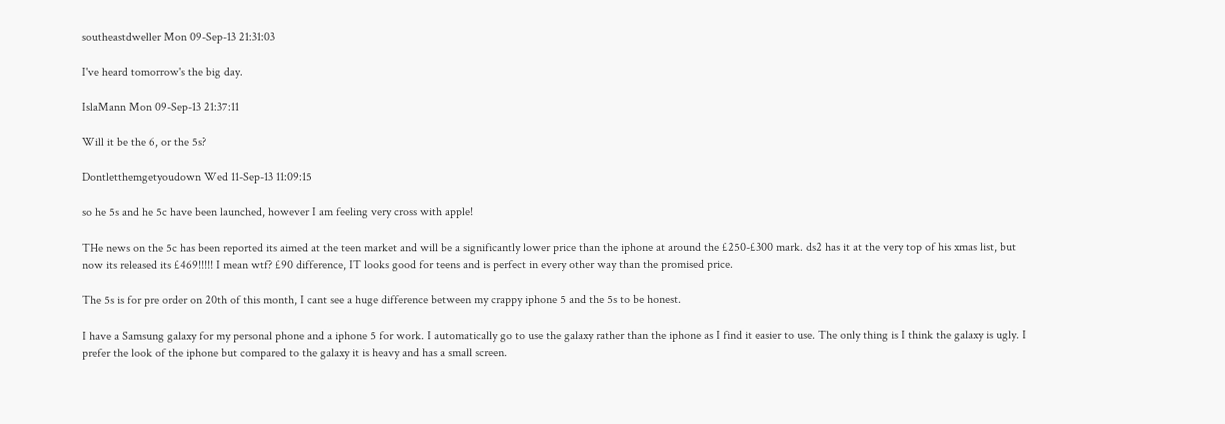southeastdweller Mon 09-Sep-13 21:31:03

I've heard tomorrow's the big day.

IslaMann Mon 09-Sep-13 21:37:11

Will it be the 6, or the 5s?

Dontletthemgetyoudown Wed 11-Sep-13 11:09:15

so he 5s and he 5c have been launched, however I am feeling very cross with apple!

THe news on the 5c has been reported its aimed at the teen market and will be a significantly lower price than the iphone at around the £250-£300 mark. ds2 has it at the very top of his xmas list, but now its released its £469!!!!! I mean wtf? £90 difference, IT looks good for teens and is perfect in every other way than the promised price.

The 5s is for pre order on 20th of this month, I cant see a huge difference between my crappy iphone 5 and the 5s to be honest.

I have a Samsung galaxy for my personal phone and a iphone 5 for work. I automatically go to use the galaxy rather than the iphone as I find it easier to use. The only thing is I think the galaxy is ugly. I prefer the look of the iphone but compared to the galaxy it is heavy and has a small screen.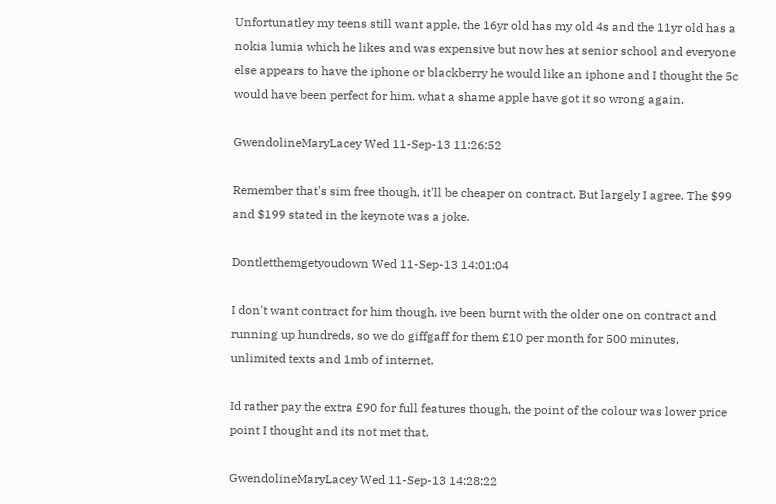Unfortunatley my teens still want apple, the 16yr old has my old 4s and the 11yr old has a nokia lumia which he likes and was expensive but now hes at senior school and everyone else appears to have the iphone or blackberry he would like an iphone and I thought the 5c would have been perfect for him. what a shame apple have got it so wrong again.

GwendolineMaryLacey Wed 11-Sep-13 11:26:52

Remember that's sim free though, it'll be cheaper on contract. But largely I agree. The $99 and $199 stated in the keynote was a joke.

Dontletthemgetyoudown Wed 11-Sep-13 14:01:04

I don't want contract for him though. ive been burnt with the older one on contract and running up hundreds, so we do giffgaff for them £10 per month for 500 minutes, unlimited texts and 1mb of internet.

Id rather pay the extra £90 for full features though, the point of the colour was lower price point I thought and its not met that.

GwendolineMaryLacey Wed 11-Sep-13 14:28:22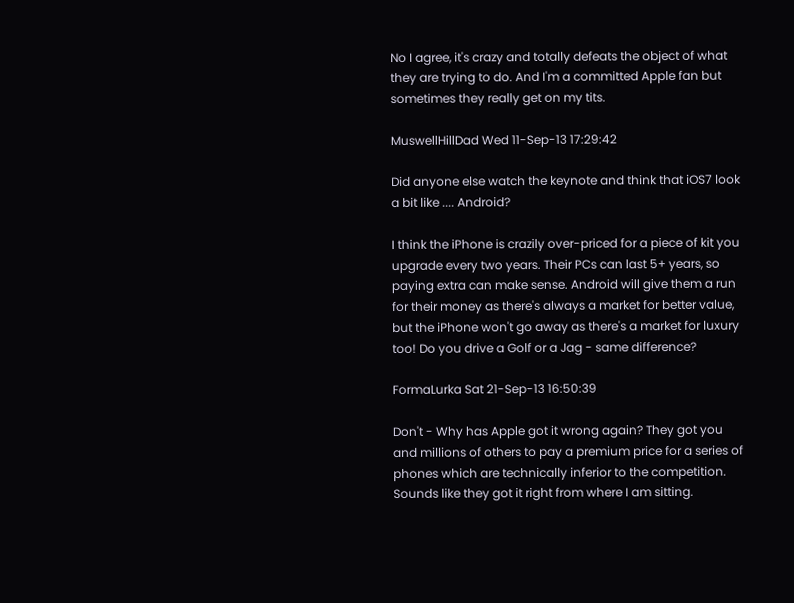No I agree, it's crazy and totally defeats the object of what they are trying to do. And I'm a committed Apple fan but sometimes they really get on my tits.

MuswellHillDad Wed 11-Sep-13 17:29:42

Did anyone else watch the keynote and think that iOS7 look a bit like .... Android?

I think the iPhone is crazily over-priced for a piece of kit you upgrade every two years. Their PCs can last 5+ years, so paying extra can make sense. Android will give them a run for their money as there's always a market for better value, but the iPhone won't go away as there's a market for luxury too! Do you drive a Golf or a Jag - same difference?

FormaLurka Sat 21-Sep-13 16:50:39

Don't - Why has Apple got it wrong again? They got you and millions of others to pay a premium price for a series of phones which are technically inferior to the competition. Sounds like they got it right from where I am sitting.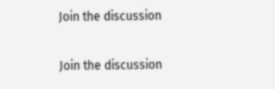Join the discussion

Join the discussion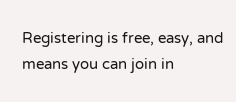Registering is free, easy, and means you can join in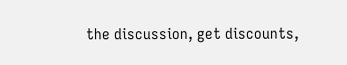the discussion, get discounts,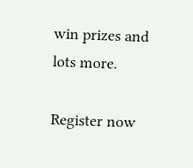win prizes and lots more.

Register now